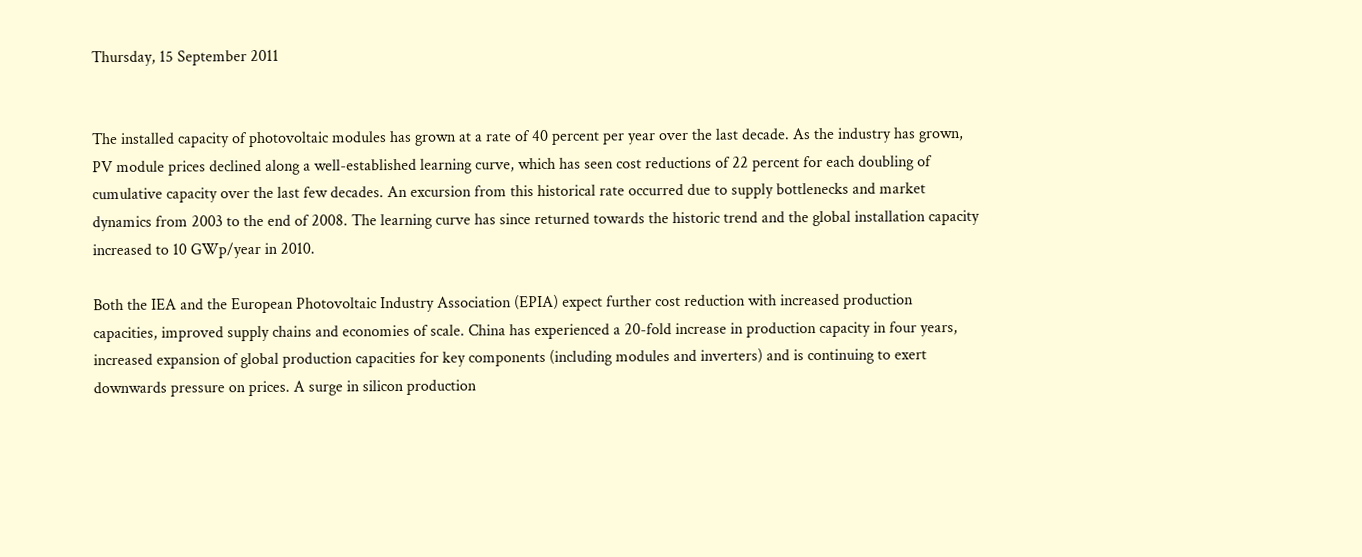Thursday, 15 September 2011


The installed capacity of photovoltaic modules has grown at a rate of 40 percent per year over the last decade. As the industry has grown, PV module prices declined along a well-established learning curve, which has seen cost reductions of 22 percent for each doubling of cumulative capacity over the last few decades. An excursion from this historical rate occurred due to supply bottlenecks and market dynamics from 2003 to the end of 2008. The learning curve has since returned towards the historic trend and the global installation capacity increased to 10 GWp/year in 2010.

Both the IEA and the European Photovoltaic Industry Association (EPIA) expect further cost reduction with increased production capacities, improved supply chains and economies of scale. China has experienced a 20-fold increase in production capacity in four years, increased expansion of global production capacities for key components (including modules and inverters) and is continuing to exert downwards pressure on prices. A surge in silicon production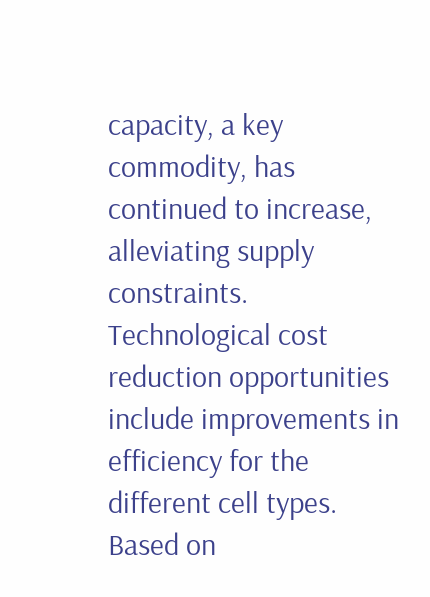capacity, a key commodity, has continued to increase, alleviating supply constraints. Technological cost reduction opportunities include improvements in efficiency for the different cell types. Based on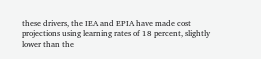these drivers, the IEA and EPIA have made cost projections using learning rates of 18 percent, slightly lower than the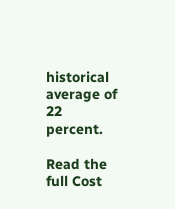historical average of 22 percent.

Read the full Cost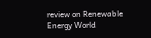review on Renewable Energy World